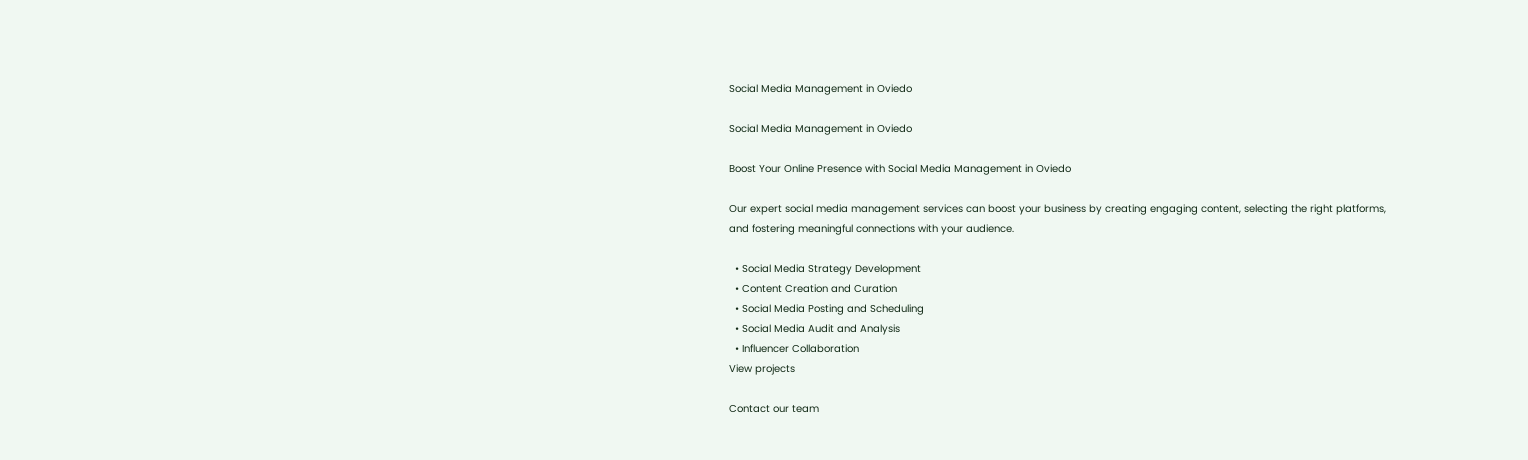Social Media Management in Oviedo

Social Media Management in Oviedo

Boost Your Online Presence with Social Media Management in Oviedo

Our expert social media management services can boost your business by creating engaging content, selecting the right platforms, and fostering meaningful connections with your audience.

  • Social Media Strategy Development
  • Content Creation and Curation
  • Social Media Posting and Scheduling
  • Social Media Audit and Analysis
  • Influencer Collaboration
View projects

Contact our team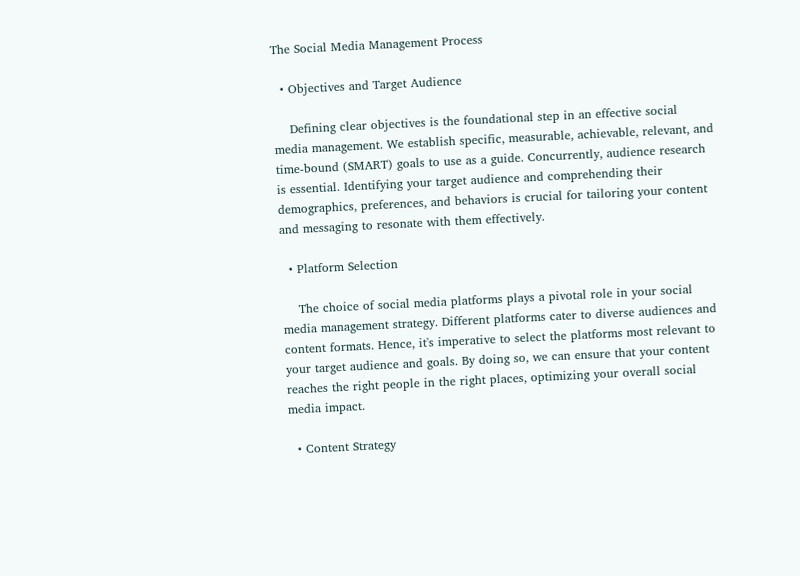The Social Media Management Process

  • Objectives and Target Audience

    Defining clear objectives is the foundational step in an effective social media management. We establish specific, measurable, achievable, relevant, and time-bound (SMART) goals to use as a guide. Concurrently, audience research is essential. Identifying your target audience and comprehending their demographics, preferences, and behaviors is crucial for tailoring your content and messaging to resonate with them effectively.

  • Platform Selection

    The choice of social media platforms plays a pivotal role in your social media management strategy. Different platforms cater to diverse audiences and content formats. Hence, it's imperative to select the platforms most relevant to your target audience and goals. By doing so, we can ensure that your content reaches the right people in the right places, optimizing your overall social media impact.

  • Content Strategy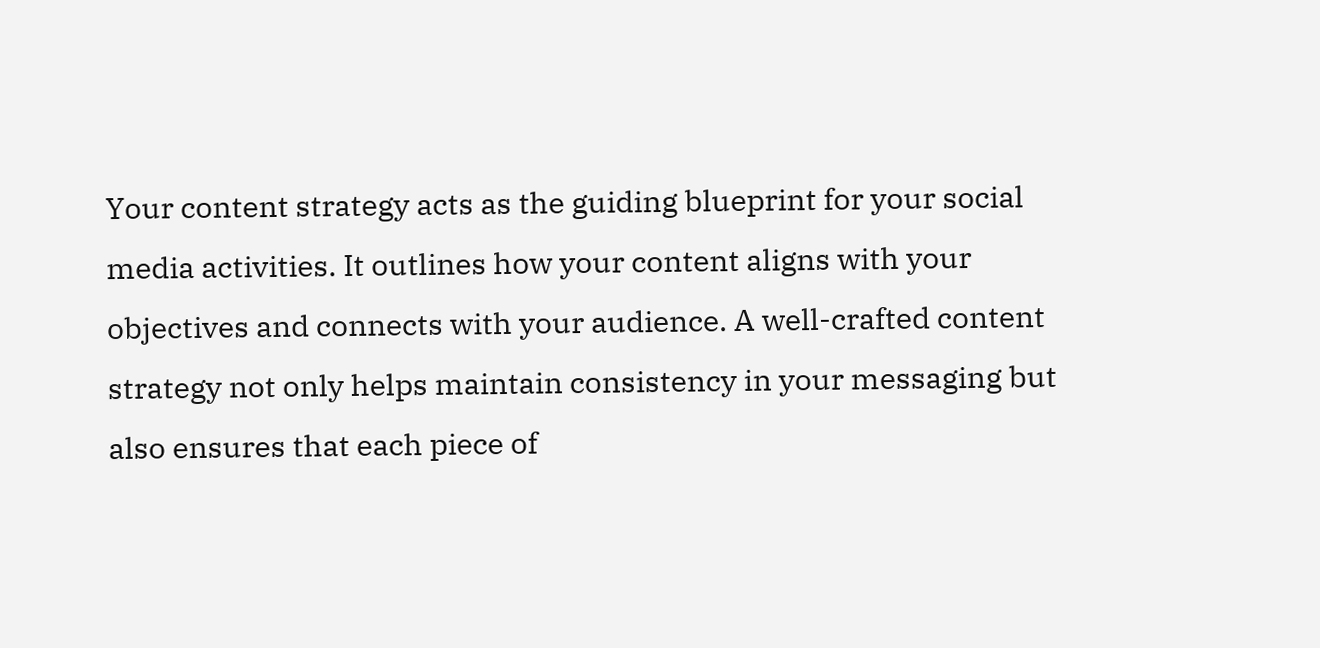Your content strategy acts as the guiding blueprint for your social media activities. It outlines how your content aligns with your objectives and connects with your audience. A well-crafted content strategy not only helps maintain consistency in your messaging but also ensures that each piece of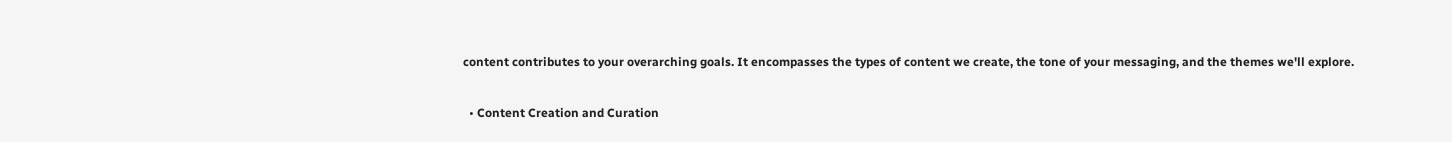content contributes to your overarching goals. It encompasses the types of content we create, the tone of your messaging, and the themes we'll explore.

  • Content Creation and Curation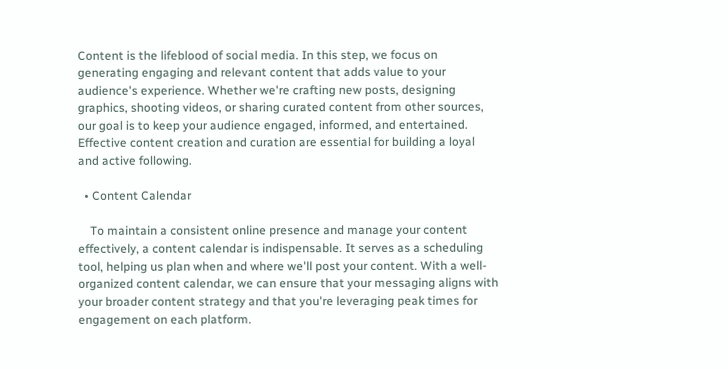Content is the lifeblood of social media. In this step, we focus on generating engaging and relevant content that adds value to your audience's experience. Whether we're crafting new posts, designing graphics, shooting videos, or sharing curated content from other sources, our goal is to keep your audience engaged, informed, and entertained. Effective content creation and curation are essential for building a loyal and active following.

  • Content Calendar

    To maintain a consistent online presence and manage your content effectively, a content calendar is indispensable. It serves as a scheduling tool, helping us plan when and where we'll post your content. With a well-organized content calendar, we can ensure that your messaging aligns with your broader content strategy and that you're leveraging peak times for engagement on each platform.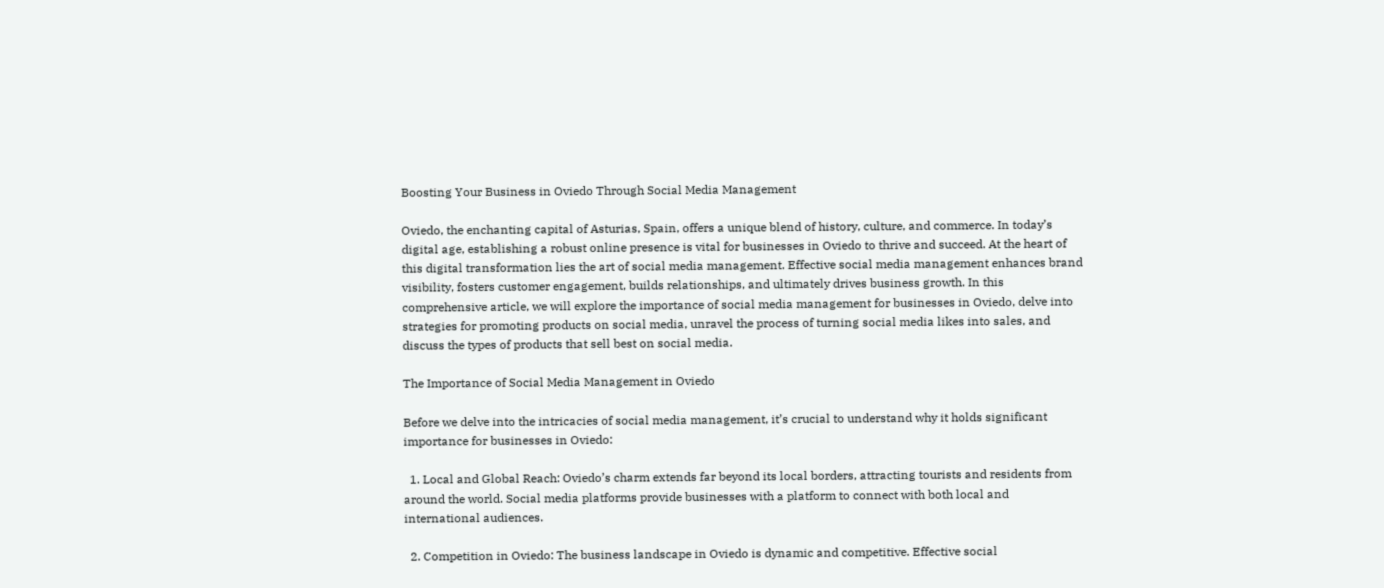Boosting Your Business in Oviedo Through Social Media Management

Oviedo, the enchanting capital of Asturias, Spain, offers a unique blend of history, culture, and commerce. In today’s digital age, establishing a robust online presence is vital for businesses in Oviedo to thrive and succeed. At the heart of this digital transformation lies the art of social media management. Effective social media management enhances brand visibility, fosters customer engagement, builds relationships, and ultimately drives business growth. In this comprehensive article, we will explore the importance of social media management for businesses in Oviedo, delve into strategies for promoting products on social media, unravel the process of turning social media likes into sales, and discuss the types of products that sell best on social media.

The Importance of Social Media Management in Oviedo

Before we delve into the intricacies of social media management, it’s crucial to understand why it holds significant importance for businesses in Oviedo:

  1. Local and Global Reach: Oviedo’s charm extends far beyond its local borders, attracting tourists and residents from around the world. Social media platforms provide businesses with a platform to connect with both local and international audiences.

  2. Competition in Oviedo: The business landscape in Oviedo is dynamic and competitive. Effective social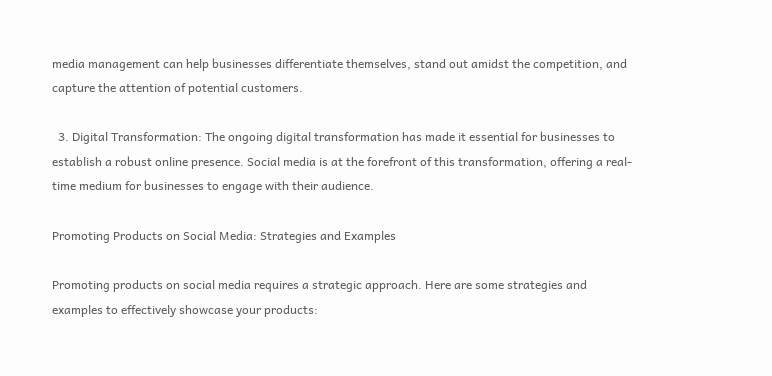media management can help businesses differentiate themselves, stand out amidst the competition, and capture the attention of potential customers.

  3. Digital Transformation: The ongoing digital transformation has made it essential for businesses to establish a robust online presence. Social media is at the forefront of this transformation, offering a real-time medium for businesses to engage with their audience.

Promoting Products on Social Media: Strategies and Examples

Promoting products on social media requires a strategic approach. Here are some strategies and examples to effectively showcase your products: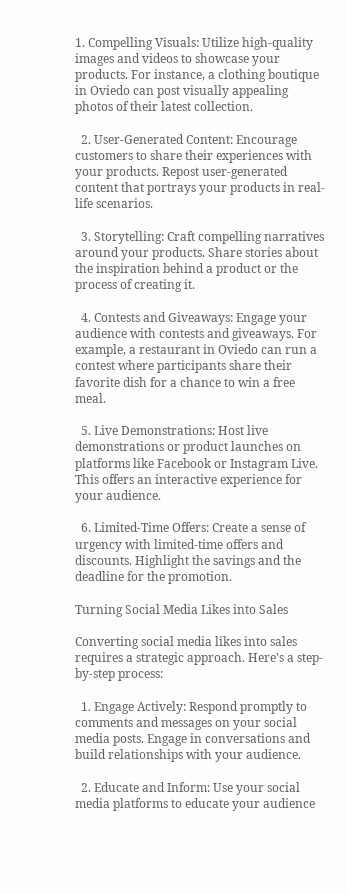1. Compelling Visuals: Utilize high-quality images and videos to showcase your products. For instance, a clothing boutique in Oviedo can post visually appealing photos of their latest collection.

  2. User-Generated Content: Encourage customers to share their experiences with your products. Repost user-generated content that portrays your products in real-life scenarios.

  3. Storytelling: Craft compelling narratives around your products. Share stories about the inspiration behind a product or the process of creating it.

  4. Contests and Giveaways: Engage your audience with contests and giveaways. For example, a restaurant in Oviedo can run a contest where participants share their favorite dish for a chance to win a free meal.

  5. Live Demonstrations: Host live demonstrations or product launches on platforms like Facebook or Instagram Live. This offers an interactive experience for your audience.

  6. Limited-Time Offers: Create a sense of urgency with limited-time offers and discounts. Highlight the savings and the deadline for the promotion.

Turning Social Media Likes into Sales

Converting social media likes into sales requires a strategic approach. Here’s a step-by-step process:

  1. Engage Actively: Respond promptly to comments and messages on your social media posts. Engage in conversations and build relationships with your audience.

  2. Educate and Inform: Use your social media platforms to educate your audience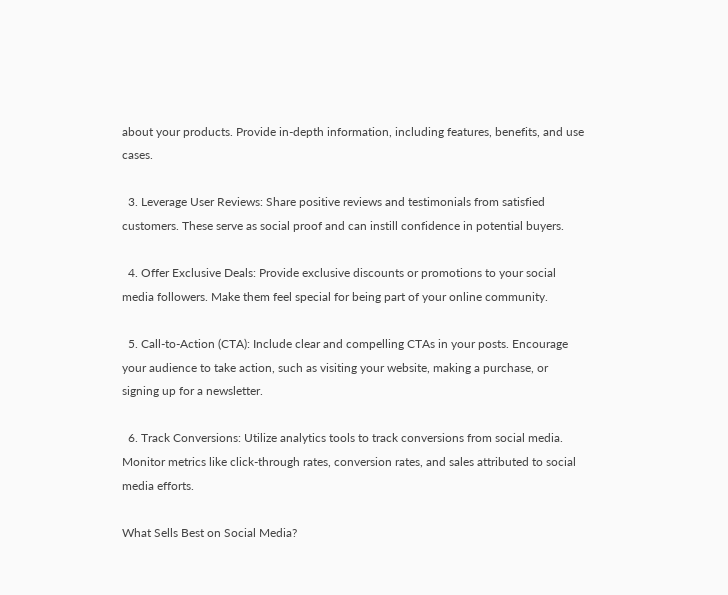about your products. Provide in-depth information, including features, benefits, and use cases.

  3. Leverage User Reviews: Share positive reviews and testimonials from satisfied customers. These serve as social proof and can instill confidence in potential buyers.

  4. Offer Exclusive Deals: Provide exclusive discounts or promotions to your social media followers. Make them feel special for being part of your online community.

  5. Call-to-Action (CTA): Include clear and compelling CTAs in your posts. Encourage your audience to take action, such as visiting your website, making a purchase, or signing up for a newsletter.

  6. Track Conversions: Utilize analytics tools to track conversions from social media. Monitor metrics like click-through rates, conversion rates, and sales attributed to social media efforts.

What Sells Best on Social Media?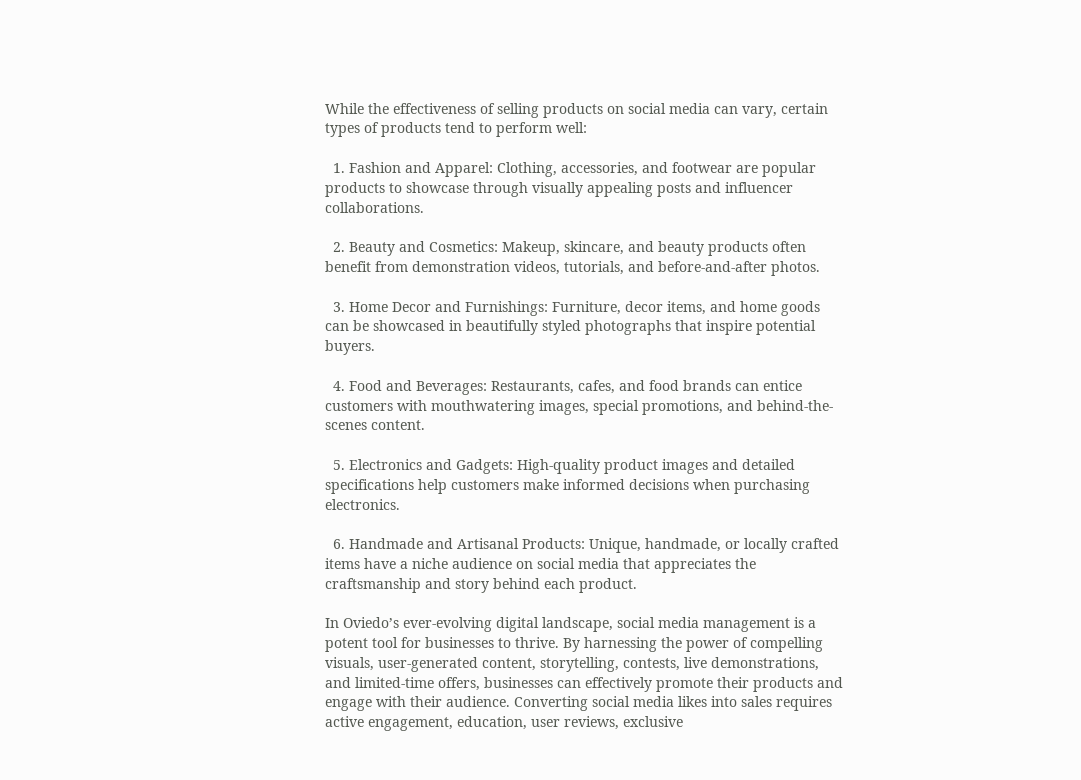While the effectiveness of selling products on social media can vary, certain types of products tend to perform well:

  1. Fashion and Apparel: Clothing, accessories, and footwear are popular products to showcase through visually appealing posts and influencer collaborations.

  2. Beauty and Cosmetics: Makeup, skincare, and beauty products often benefit from demonstration videos, tutorials, and before-and-after photos.

  3. Home Decor and Furnishings: Furniture, decor items, and home goods can be showcased in beautifully styled photographs that inspire potential buyers.

  4. Food and Beverages: Restaurants, cafes, and food brands can entice customers with mouthwatering images, special promotions, and behind-the-scenes content.

  5. Electronics and Gadgets: High-quality product images and detailed specifications help customers make informed decisions when purchasing electronics.

  6. Handmade and Artisanal Products: Unique, handmade, or locally crafted items have a niche audience on social media that appreciates the craftsmanship and story behind each product.

In Oviedo’s ever-evolving digital landscape, social media management is a potent tool for businesses to thrive. By harnessing the power of compelling visuals, user-generated content, storytelling, contests, live demonstrations, and limited-time offers, businesses can effectively promote their products and engage with their audience. Converting social media likes into sales requires active engagement, education, user reviews, exclusive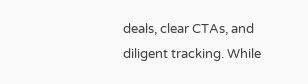deals, clear CTAs, and diligent tracking. While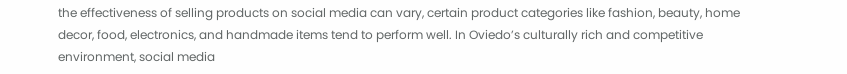the effectiveness of selling products on social media can vary, certain product categories like fashion, beauty, home decor, food, electronics, and handmade items tend to perform well. In Oviedo’s culturally rich and competitive environment, social media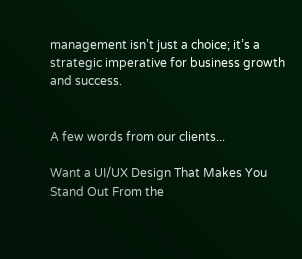management isn’t just a choice; it’s a strategic imperative for business growth and success.


A few words from our clients...

Want a UI/UX Design That Makes You Stand Out From the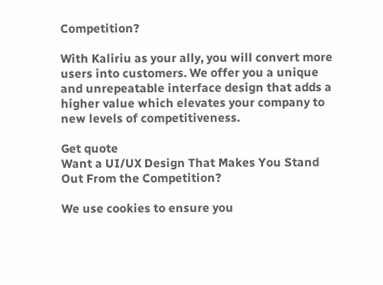Competition?

With Kaliriu as your ally, you will convert more users into customers. We offer you a unique and unrepeatable interface design that adds a higher value which elevates your company to new levels of competitiveness.

Get quote
Want a UI/UX Design That Makes You Stand Out From the Competition?

We use cookies to ensure you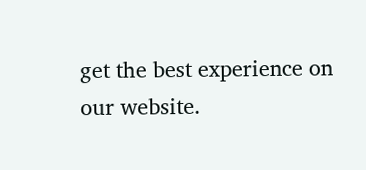get the best experience on our website.